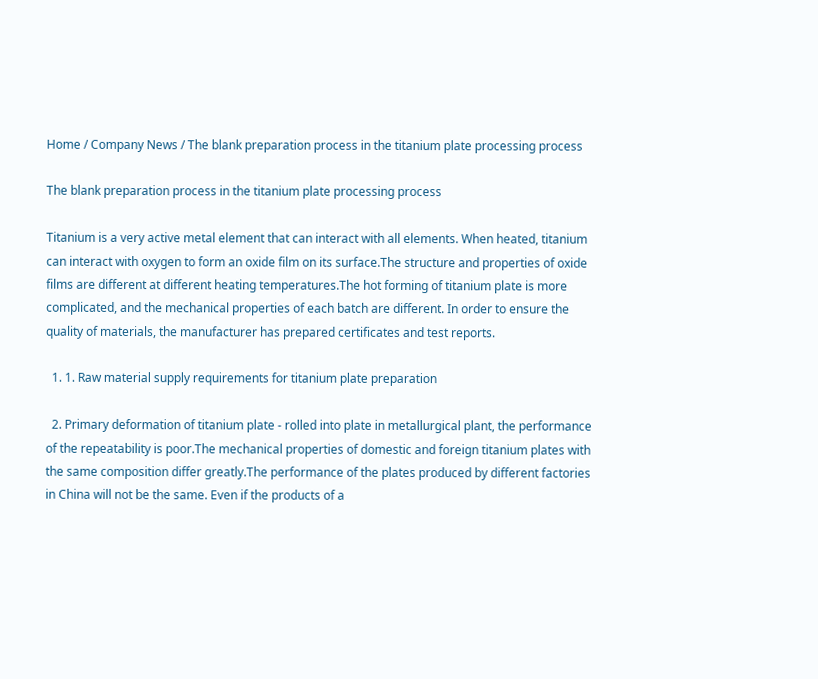Home / Company News / The blank preparation process in the titanium plate processing process

The blank preparation process in the titanium plate processing process

Titanium is a very active metal element that can interact with all elements. When heated, titanium can interact with oxygen to form an oxide film on its surface.The structure and properties of oxide films are different at different heating temperatures.The hot forming of titanium plate is more complicated, and the mechanical properties of each batch are different. In order to ensure the quality of materials, the manufacturer has prepared certificates and test reports.

  1. 1. Raw material supply requirements for titanium plate preparation

  2. Primary deformation of titanium plate - rolled into plate in metallurgical plant, the performance of the repeatability is poor.The mechanical properties of domestic and foreign titanium plates with the same composition differ greatly.The performance of the plates produced by different factories in China will not be the same. Even if the products of a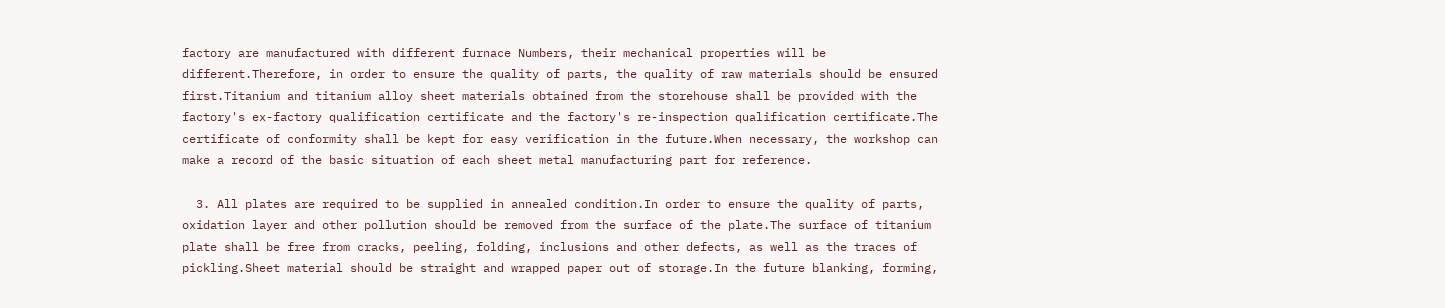factory are manufactured with different furnace Numbers, their mechanical properties will be different.Therefore, in order to ensure the quality of parts, the quality of raw materials should be ensured first.Titanium and titanium alloy sheet materials obtained from the storehouse shall be provided with the factory's ex-factory qualification certificate and the factory's re-inspection qualification certificate.The certificate of conformity shall be kept for easy verification in the future.When necessary, the workshop can make a record of the basic situation of each sheet metal manufacturing part for reference.

  3. All plates are required to be supplied in annealed condition.In order to ensure the quality of parts, oxidation layer and other pollution should be removed from the surface of the plate.The surface of titanium plate shall be free from cracks, peeling, folding, inclusions and other defects, as well as the traces of pickling.Sheet material should be straight and wrapped paper out of storage.In the future blanking, forming,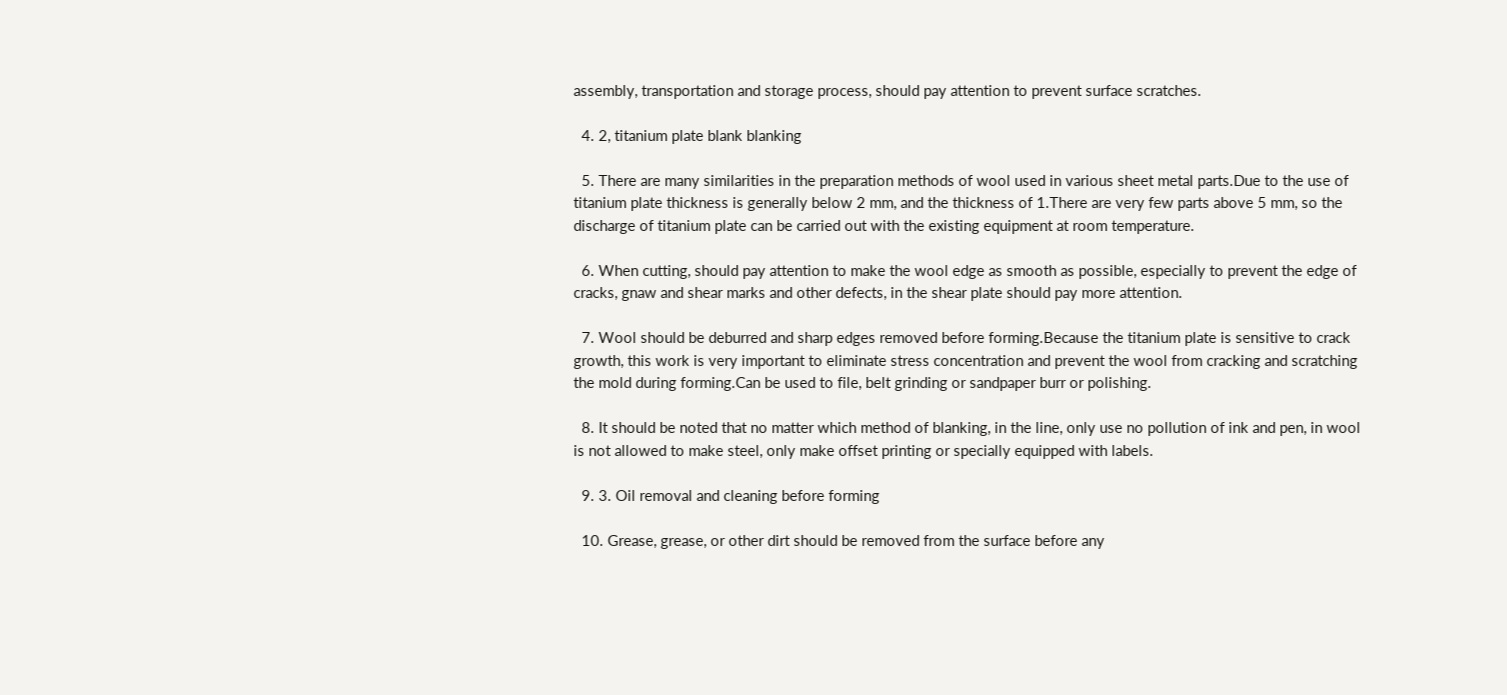assembly, transportation and storage process, should pay attention to prevent surface scratches.

  4. 2, titanium plate blank blanking

  5. There are many similarities in the preparation methods of wool used in various sheet metal parts.Due to the use of titanium plate thickness is generally below 2 mm, and the thickness of 1.There are very few parts above 5 mm, so the discharge of titanium plate can be carried out with the existing equipment at room temperature.

  6. When cutting, should pay attention to make the wool edge as smooth as possible, especially to prevent the edge of cracks, gnaw and shear marks and other defects, in the shear plate should pay more attention.

  7. Wool should be deburred and sharp edges removed before forming.Because the titanium plate is sensitive to crack growth, this work is very important to eliminate stress concentration and prevent the wool from cracking and scratching the mold during forming.Can be used to file, belt grinding or sandpaper burr or polishing.

  8. It should be noted that no matter which method of blanking, in the line, only use no pollution of ink and pen, in wool is not allowed to make steel, only make offset printing or specially equipped with labels.

  9. 3. Oil removal and cleaning before forming

  10. Grease, grease, or other dirt should be removed from the surface before any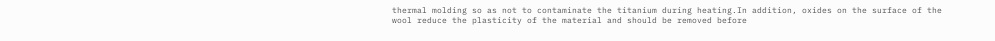thermal molding so as not to contaminate the titanium during heating.In addition, oxides on the surface of the wool reduce the plasticity of the material and should be removed before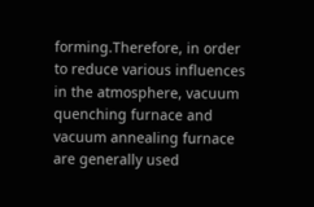forming.Therefore, in order to reduce various influences in the atmosphere, vacuum quenching furnace and vacuum annealing furnace are generally used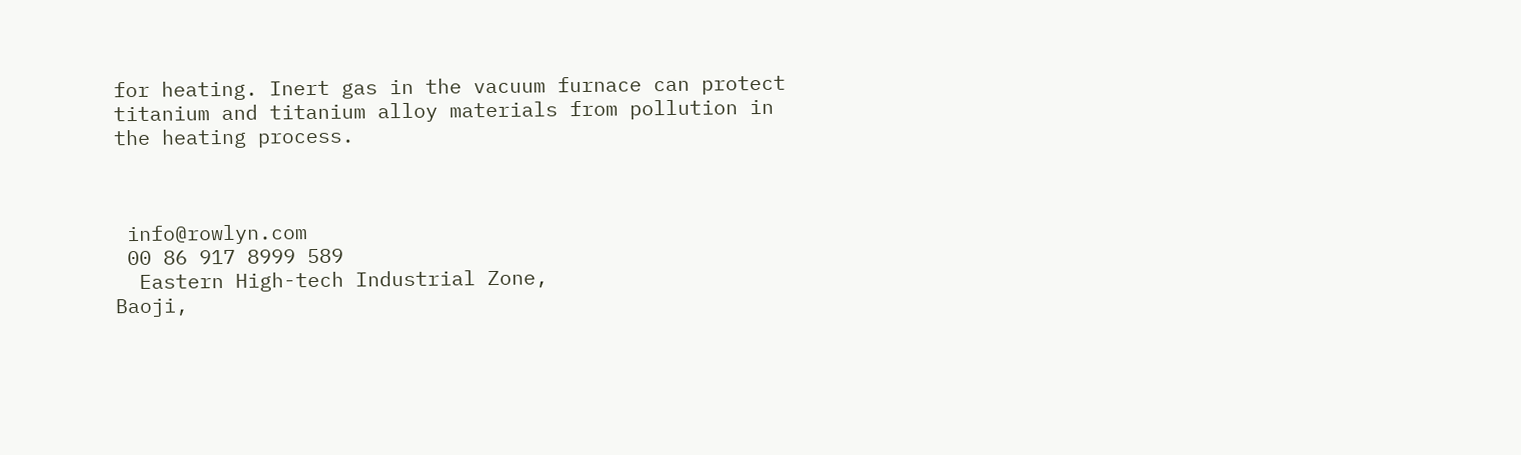for heating. Inert gas in the vacuum furnace can protect titanium and titanium alloy materials from pollution in the heating process.



 info@rowlyn.com
 00 86 917 8999 589
  Eastern High-tech Industrial Zone,
Baoji,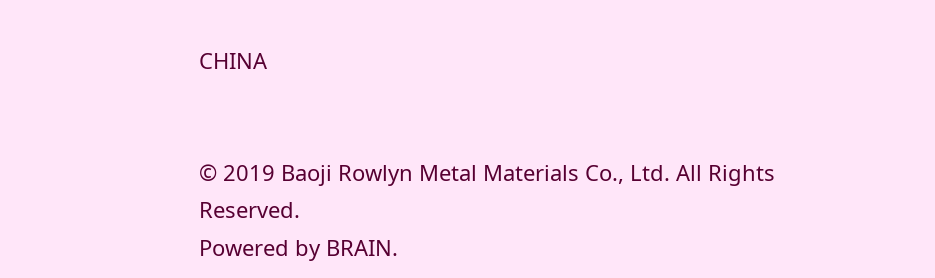CHINA


© 2019 Baoji Rowlyn Metal Materials Co., Ltd. All Rights Reserved.
Powered by BRAIN.